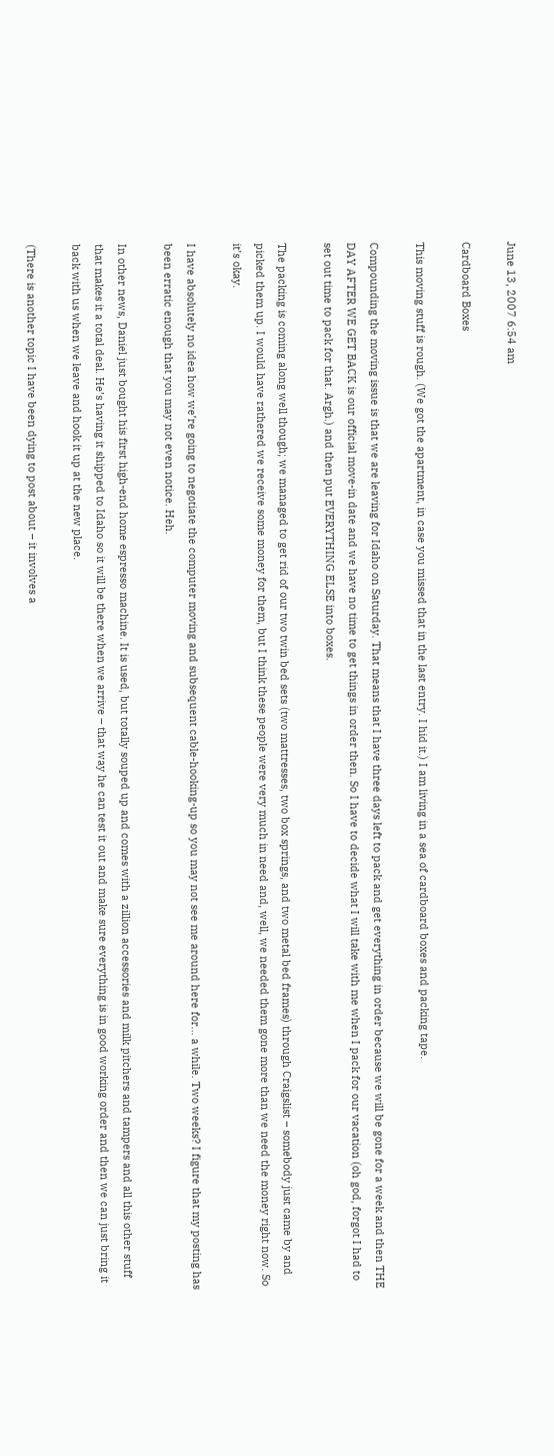June 13, 2007 6:54 am

Cardboard Boxes

This moving stuff is rough. (We got the apartment, in case you missed that in the last entry. I hid it.) I am living in a sea of cardboard boxes and packing tape.

Compounding the moving issue is that we are leaving for Idaho on Saturday. That means that I have three days left to pack and get everything in order because we will be gone for a week and then THE DAY AFTER WE GET BACK is our official move-in date and we have no time to get things in order then. So I have to decide what I will take with me when I pack for our vacation (oh god, forgot I had to set out time to pack for that. Argh.) and then put EVERYTHING ELSE into boxes.

The packing is coming along well though; we managed to get rid of our two twin bed sets (two mattresses, two box springs, and two metal bed frames) through Craigslist – somebody just came by and picked them up. I would have rathered we receive some money for them, but I think these people were very much in need and, well, we needed them gone more than we need the money right now. So it’s okay.

I have absolutely no idea how we’re going to negotiate the computer moving and subsequent cable-hooking-up so you may not see me around here for… a while. Two weeks? I figure that my posting has been erratic enough that you may not even notice. Heh.

In other news, Daniel just bought his first high-end home espresso machine. It is used, but totally souped up and comes with a zillion accessories and milk pitchers and tampers and all this other stuff that makes it a total deal. He’s having it shipped to Idaho so it will be there when we arrive – that way he can test it out and make sure everything is in good working order and then we can just bring it back with us when we leave and hook it up at the new place.

(There is another topic I have been dying to post about – it involves a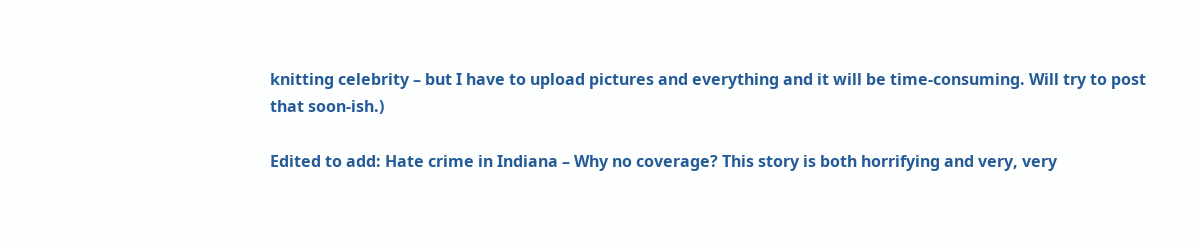knitting celebrity – but I have to upload pictures and everything and it will be time-consuming. Will try to post that soon-ish.)

Edited to add: Hate crime in Indiana – Why no coverage? This story is both horrifying and very, very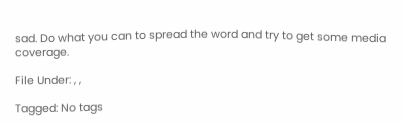sad. Do what you can to spread the word and try to get some media coverage.

File Under: , ,

Tagged: No tags